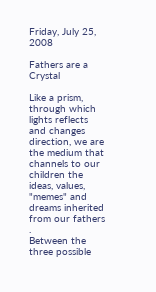Friday, July 25, 2008

Fathers are a Crystal

Like a prism, through which lights reflects and changes direction, we are the medium that channels to our children the ideas, values, "memes" and dreams inherited from our fathers .
Between the three possible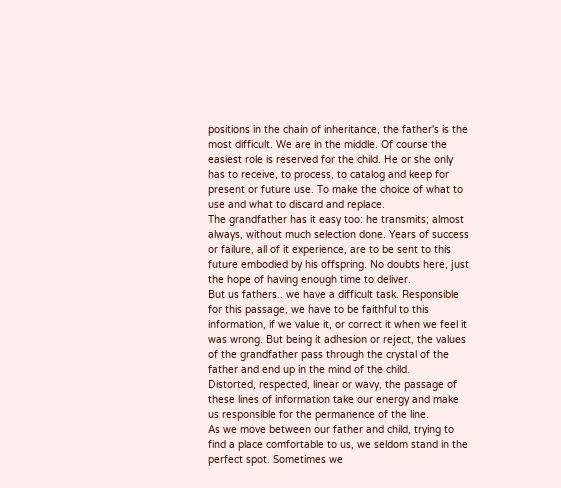positions in the chain of inheritance, the father's is the most difficult. We are in the middle. Of course the easiest role is reserved for the child. He or she only has to receive, to process, to catalog and keep for present or future use. To make the choice of what to use and what to discard and replace.
The grandfather has it easy too: he transmits; almost always, without much selection done. Years of success or failure, all of it experience, are to be sent to this future embodied by his offspring. No doubts here, just the hope of having enough time to deliver.
But us fathers.. we have a difficult task. Responsible for this passage, we have to be faithful to this information, if we value it, or correct it when we feel it was wrong. But being it adhesion or reject, the values of the grandfather pass through the crystal of the father and end up in the mind of the child.
Distorted, respected, linear or wavy, the passage of these lines of information take our energy and make us responsible for the permanence of the line.
As we move between our father and child, trying to find a place comfortable to us, we seldom stand in the perfect spot. Sometimes we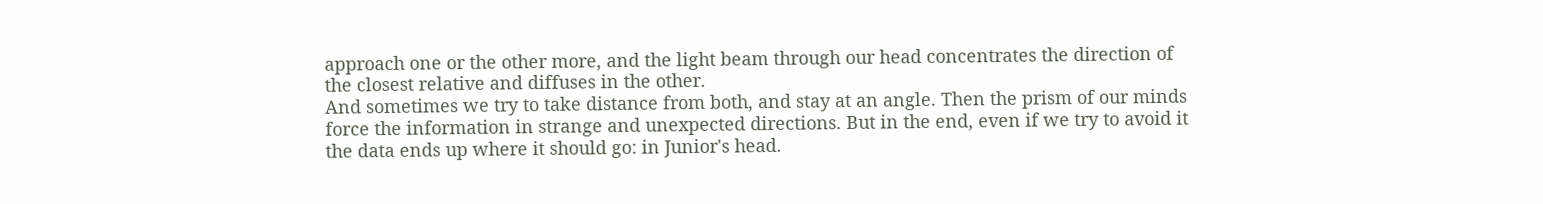approach one or the other more, and the light beam through our head concentrates the direction of the closest relative and diffuses in the other.
And sometimes we try to take distance from both, and stay at an angle. Then the prism of our minds force the information in strange and unexpected directions. But in the end, even if we try to avoid it the data ends up where it should go: in Junior's head.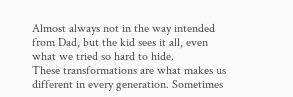Almost always not in the way intended from Dad, but the kid sees it all, even what we tried so hard to hide.
These transformations are what makes us different in every generation. Sometimes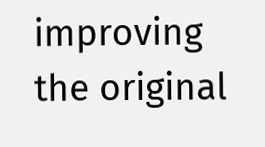improving the original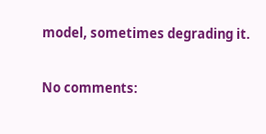model, sometimes degrading it.

No comments: